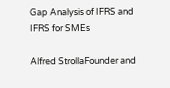Gap Analysis of IFRS and IFRS for SMEs

Alfred StrollaFounder and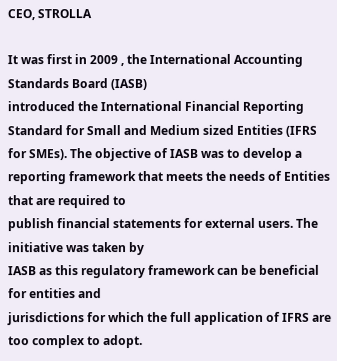CEO, STROLLA

It was first in 2009 , the International Accounting Standards Board (IASB)
introduced the International Financial Reporting Standard for Small and Medium sized Entities (IFRS for SMEs). The objective of IASB was to develop a reporting framework that meets the needs of Entities that are required to
publish financial statements for external users. The initiative was taken by
IASB as this regulatory framework can be beneficial for entities and
jurisdictions for which the full application of IFRS are too complex to adopt.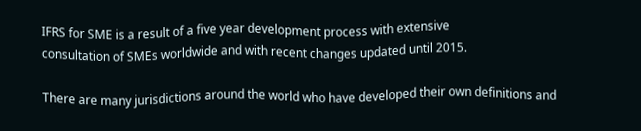IFRS for SME is a result of a five year development process with extensive
consultation of SMEs worldwide and with recent changes updated until 2015.

There are many jurisdictions around the world who have developed their own definitions and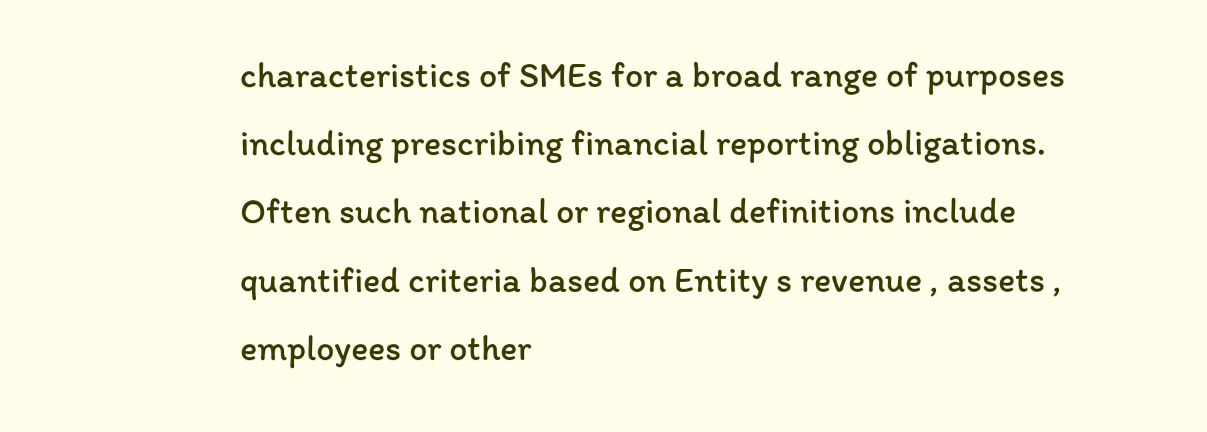characteristics of SMEs for a broad range of purposes including prescribing financial reporting obligations. Often such national or regional definitions include quantified criteria based on Entity s revenue , assets , employees or other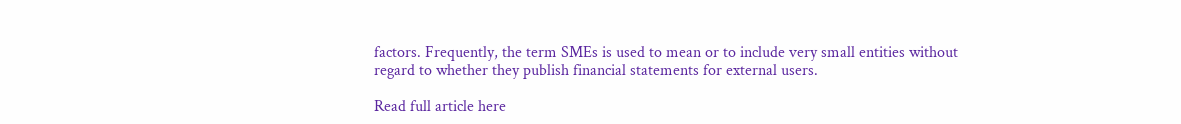factors. Frequently, the term SMEs is used to mean or to include very small entities without regard to whether they publish financial statements for external users.

Read full article here